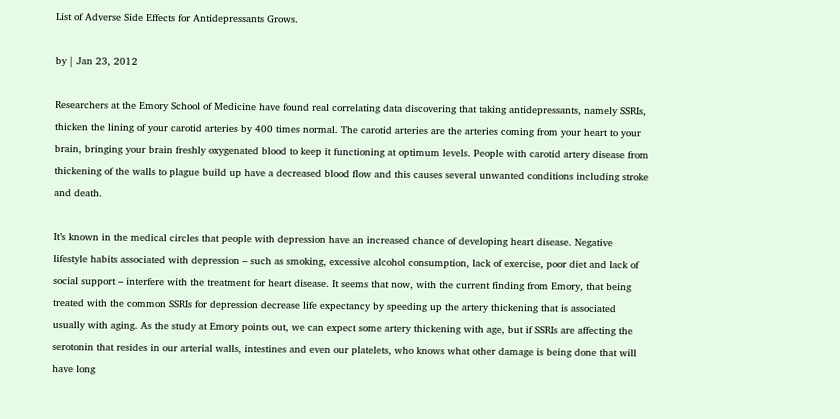List of Adverse Side Effects for Antidepressants Grows.

by | Jan 23, 2012

Researchers at the Emory School of Medicine have found real correlating data discovering that taking antidepressants, namely SSRIs, thicken the lining of your carotid arteries by 400 times normal. The carotid arteries are the arteries coming from your heart to your brain, bringing your brain freshly oxygenated blood to keep it functioning at optimum levels. People with carotid artery disease from thickening of the walls to plague build up have a decreased blood flow and this causes several unwanted conditions including stroke and death.

It’s known in the medical circles that people with depression have an increased chance of developing heart disease. Negative lifestyle habits associated with depression – such as smoking, excessive alcohol consumption, lack of exercise, poor diet and lack of social support – interfere with the treatment for heart disease. It seems that now, with the current finding from Emory, that being treated with the common SSRIs for depression decrease life expectancy by speeding up the artery thickening that is associated usually with aging. As the study at Emory points out, we can expect some artery thickening with age, but if SSRIs are affecting the serotonin that resides in our arterial walls, intestines and even our platelets, who knows what other damage is being done that will have long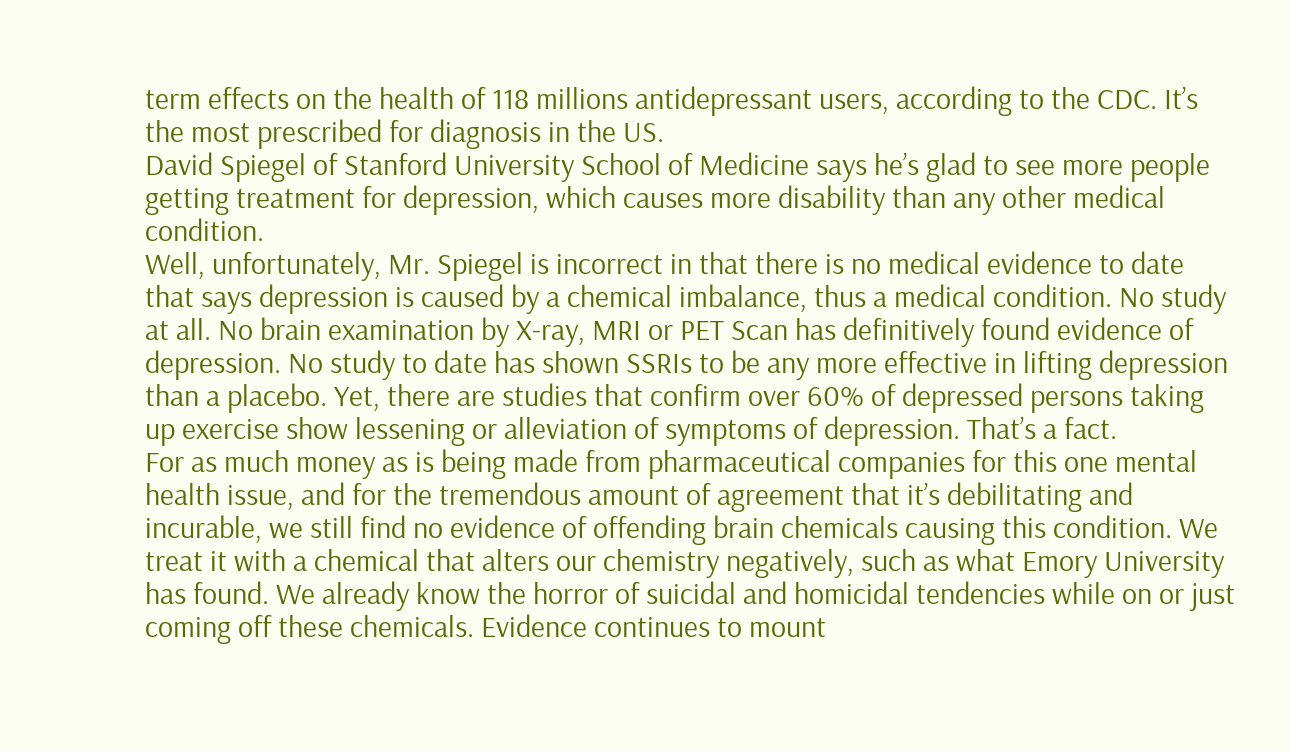term effects on the health of 118 millions antidepressant users, according to the CDC. It’s the most prescribed for diagnosis in the US.
David Spiegel of Stanford University School of Medicine says he’s glad to see more people getting treatment for depression, which causes more disability than any other medical condition.
Well, unfortunately, Mr. Spiegel is incorrect in that there is no medical evidence to date that says depression is caused by a chemical imbalance, thus a medical condition. No study at all. No brain examination by X-ray, MRI or PET Scan has definitively found evidence of depression. No study to date has shown SSRIs to be any more effective in lifting depression than a placebo. Yet, there are studies that confirm over 60% of depressed persons taking up exercise show lessening or alleviation of symptoms of depression. That’s a fact.
For as much money as is being made from pharmaceutical companies for this one mental health issue, and for the tremendous amount of agreement that it’s debilitating and incurable, we still find no evidence of offending brain chemicals causing this condition. We treat it with a chemical that alters our chemistry negatively, such as what Emory University has found. We already know the horror of suicidal and homicidal tendencies while on or just coming off these chemicals. Evidence continues to mount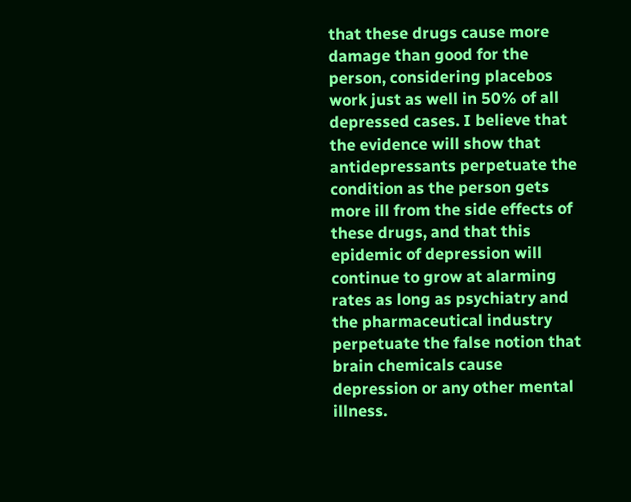that these drugs cause more damage than good for the person, considering placebos work just as well in 50% of all depressed cases. I believe that the evidence will show that antidepressants perpetuate the condition as the person gets more ill from the side effects of these drugs, and that this epidemic of depression will continue to grow at alarming rates as long as psychiatry and the pharmaceutical industry perpetuate the false notion that brain chemicals cause depression or any other mental illness.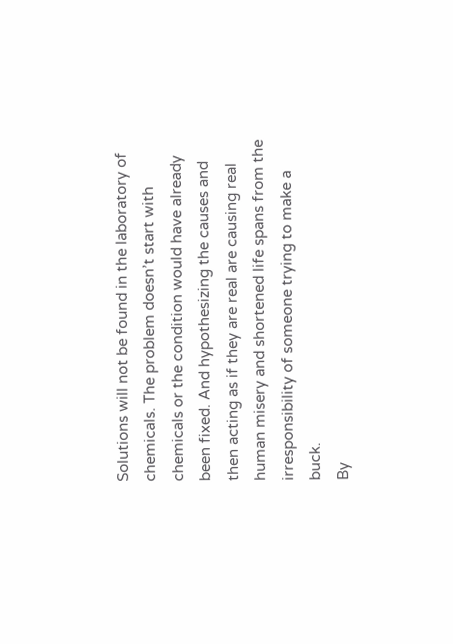Solutions will not be found in the laboratory of chemicals. The problem doesn’t start with chemicals or the condition would have already been fixed. And hypothesizing the causes and then acting as if they are real are causing real human misery and shortened life spans from the irresponsibility of someone trying to make a buck.
By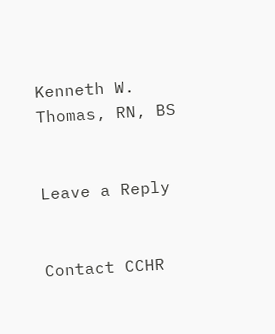Kenneth W. Thomas, RN, BS


Leave a Reply


Contact CCHR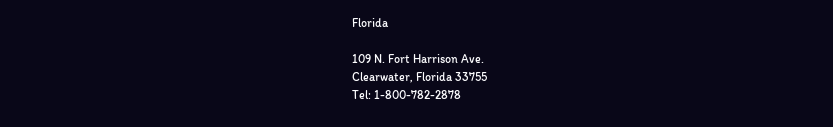Florida

109 N. Fort Harrison Ave.
Clearwater, Florida 33755
Tel: 1-800-782-2878